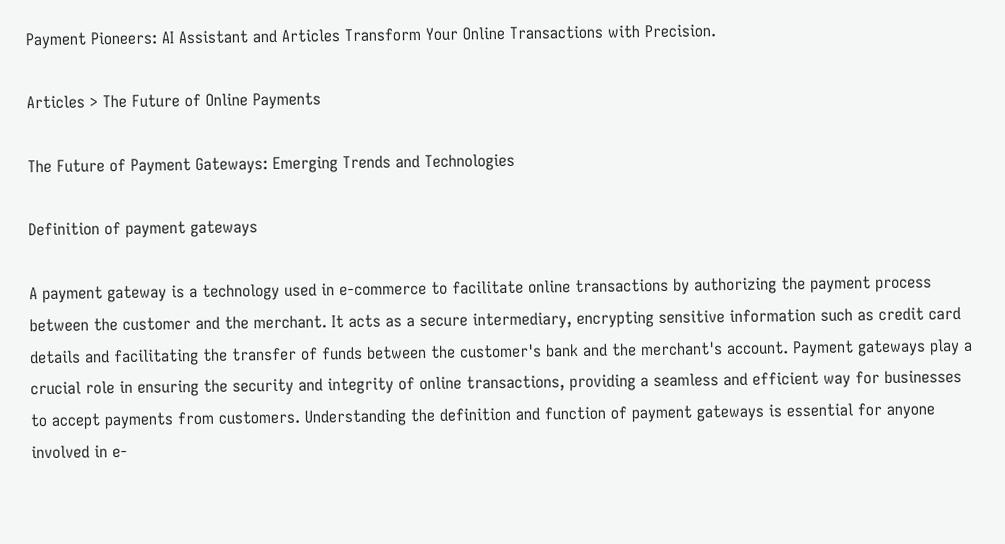Payment Pioneers: AI Assistant and Articles Transform Your Online Transactions with Precision.

Articles > The Future of Online Payments

The Future of Payment Gateways: Emerging Trends and Technologies

Definition of payment gateways

A payment gateway is a technology used in e-commerce to facilitate online transactions by authorizing the payment process between the customer and the merchant. It acts as a secure intermediary, encrypting sensitive information such as credit card details and facilitating the transfer of funds between the customer's bank and the merchant's account. Payment gateways play a crucial role in ensuring the security and integrity of online transactions, providing a seamless and efficient way for businesses to accept payments from customers. Understanding the definition and function of payment gateways is essential for anyone involved in e-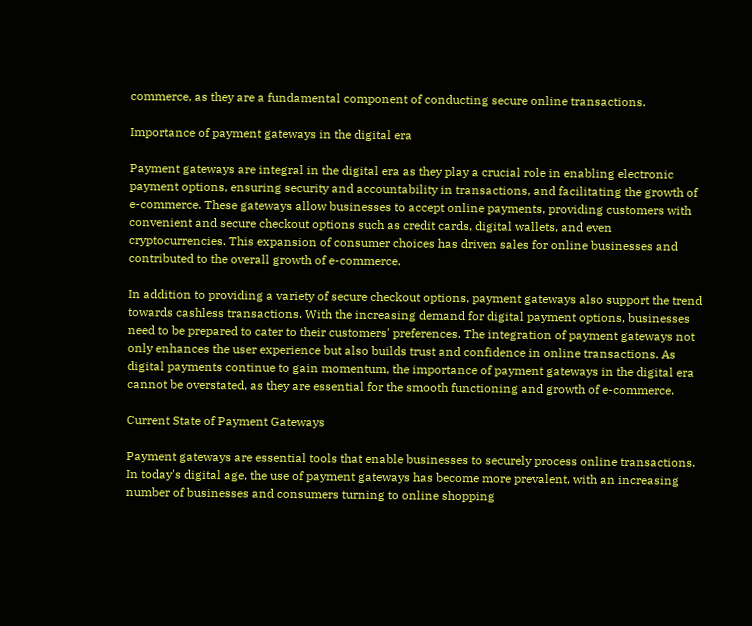commerce, as they are a fundamental component of conducting secure online transactions.

Importance of payment gateways in the digital era

Payment gateways are integral in the digital era as they play a crucial role in enabling electronic payment options, ensuring security and accountability in transactions, and facilitating the growth of e-commerce. These gateways allow businesses to accept online payments, providing customers with convenient and secure checkout options such as credit cards, digital wallets, and even cryptocurrencies. This expansion of consumer choices has driven sales for online businesses and contributed to the overall growth of e-commerce.

In addition to providing a variety of secure checkout options, payment gateways also support the trend towards cashless transactions. With the increasing demand for digital payment options, businesses need to be prepared to cater to their customers' preferences. The integration of payment gateways not only enhances the user experience but also builds trust and confidence in online transactions. As digital payments continue to gain momentum, the importance of payment gateways in the digital era cannot be overstated, as they are essential for the smooth functioning and growth of e-commerce.

Current State of Payment Gateways

Payment gateways are essential tools that enable businesses to securely process online transactions. In today's digital age, the use of payment gateways has become more prevalent, with an increasing number of businesses and consumers turning to online shopping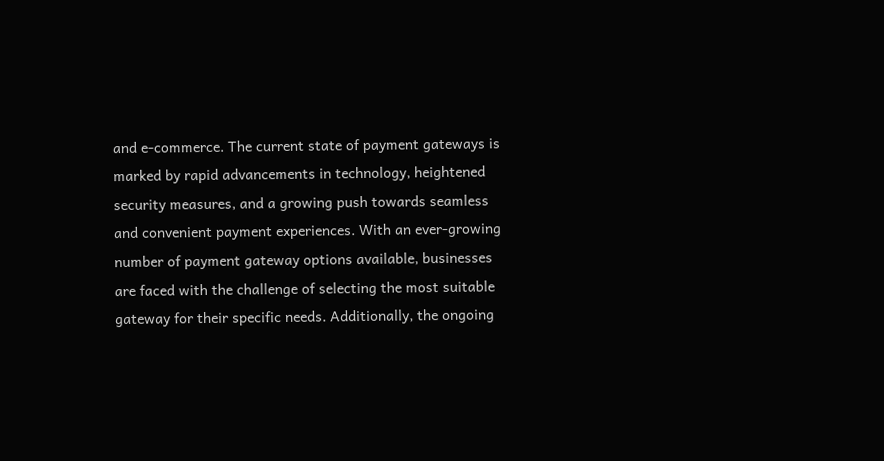and e-commerce. The current state of payment gateways is marked by rapid advancements in technology, heightened security measures, and a growing push towards seamless and convenient payment experiences. With an ever-growing number of payment gateway options available, businesses are faced with the challenge of selecting the most suitable gateway for their specific needs. Additionally, the ongoing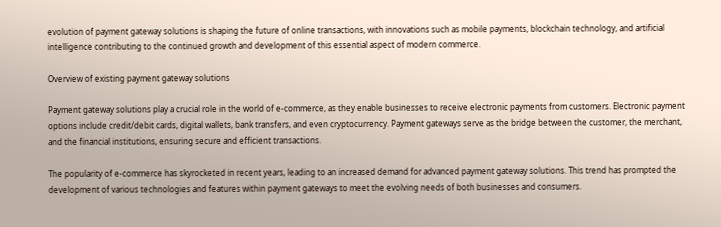evolution of payment gateway solutions is shaping the future of online transactions, with innovations such as mobile payments, blockchain technology, and artificial intelligence contributing to the continued growth and development of this essential aspect of modern commerce.

Overview of existing payment gateway solutions

Payment gateway solutions play a crucial role in the world of e-commerce, as they enable businesses to receive electronic payments from customers. Electronic payment options include credit/debit cards, digital wallets, bank transfers, and even cryptocurrency. Payment gateways serve as the bridge between the customer, the merchant, and the financial institutions, ensuring secure and efficient transactions.

The popularity of e-commerce has skyrocketed in recent years, leading to an increased demand for advanced payment gateway solutions. This trend has prompted the development of various technologies and features within payment gateways to meet the evolving needs of both businesses and consumers.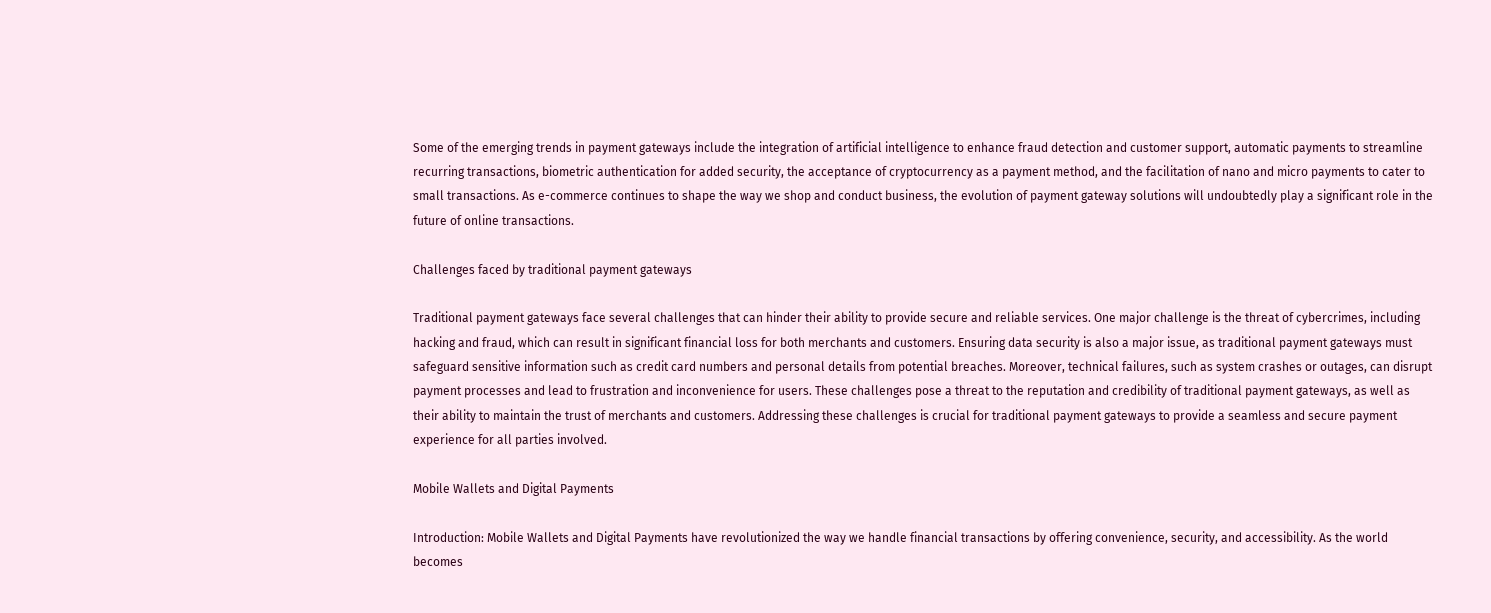Some of the emerging trends in payment gateways include the integration of artificial intelligence to enhance fraud detection and customer support, automatic payments to streamline recurring transactions, biometric authentication for added security, the acceptance of cryptocurrency as a payment method, and the facilitation of nano and micro payments to cater to small transactions. As e-commerce continues to shape the way we shop and conduct business, the evolution of payment gateway solutions will undoubtedly play a significant role in the future of online transactions.

Challenges faced by traditional payment gateways

Traditional payment gateways face several challenges that can hinder their ability to provide secure and reliable services. One major challenge is the threat of cybercrimes, including hacking and fraud, which can result in significant financial loss for both merchants and customers. Ensuring data security is also a major issue, as traditional payment gateways must safeguard sensitive information such as credit card numbers and personal details from potential breaches. Moreover, technical failures, such as system crashes or outages, can disrupt payment processes and lead to frustration and inconvenience for users. These challenges pose a threat to the reputation and credibility of traditional payment gateways, as well as their ability to maintain the trust of merchants and customers. Addressing these challenges is crucial for traditional payment gateways to provide a seamless and secure payment experience for all parties involved.

Mobile Wallets and Digital Payments

Introduction: Mobile Wallets and Digital Payments have revolutionized the way we handle financial transactions by offering convenience, security, and accessibility. As the world becomes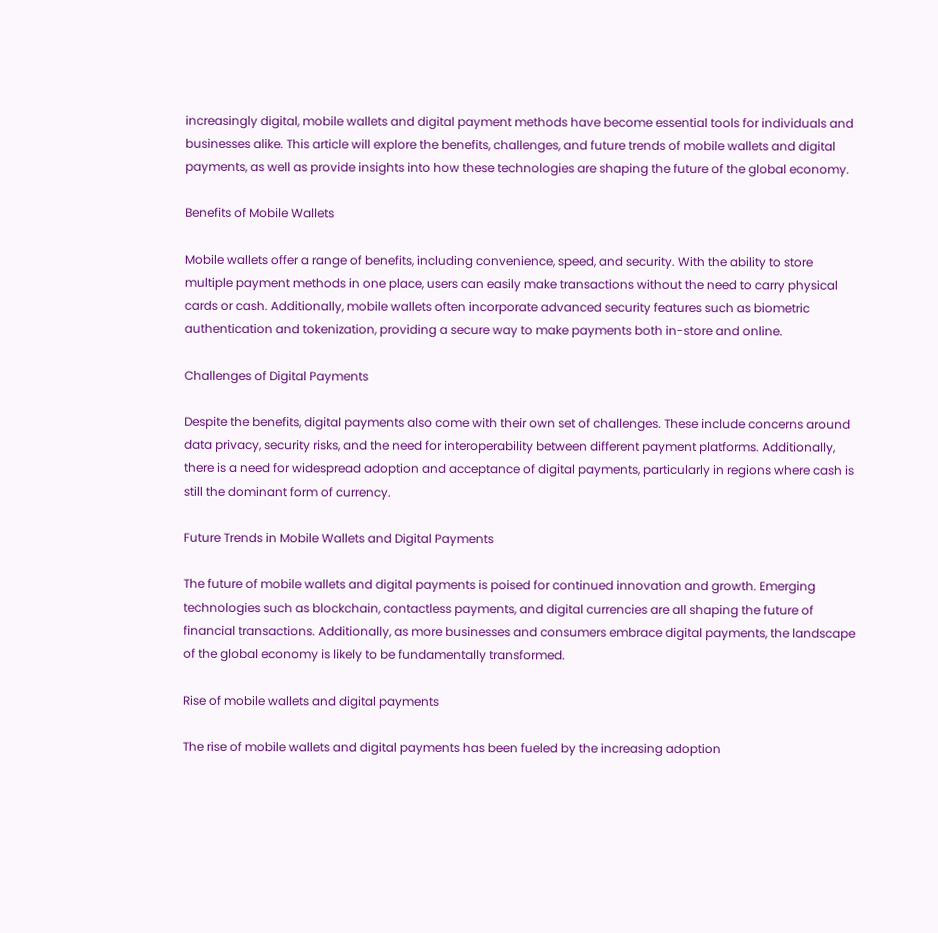increasingly digital, mobile wallets and digital payment methods have become essential tools for individuals and businesses alike. This article will explore the benefits, challenges, and future trends of mobile wallets and digital payments, as well as provide insights into how these technologies are shaping the future of the global economy.

Benefits of Mobile Wallets

Mobile wallets offer a range of benefits, including convenience, speed, and security. With the ability to store multiple payment methods in one place, users can easily make transactions without the need to carry physical cards or cash. Additionally, mobile wallets often incorporate advanced security features such as biometric authentication and tokenization, providing a secure way to make payments both in-store and online.

Challenges of Digital Payments

Despite the benefits, digital payments also come with their own set of challenges. These include concerns around data privacy, security risks, and the need for interoperability between different payment platforms. Additionally, there is a need for widespread adoption and acceptance of digital payments, particularly in regions where cash is still the dominant form of currency.

Future Trends in Mobile Wallets and Digital Payments

The future of mobile wallets and digital payments is poised for continued innovation and growth. Emerging technologies such as blockchain, contactless payments, and digital currencies are all shaping the future of financial transactions. Additionally, as more businesses and consumers embrace digital payments, the landscape of the global economy is likely to be fundamentally transformed.

Rise of mobile wallets and digital payments

The rise of mobile wallets and digital payments has been fueled by the increasing adoption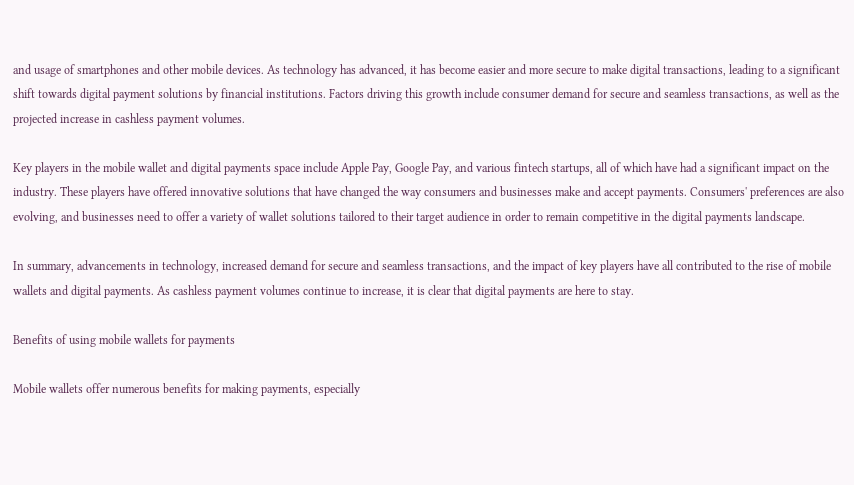and usage of smartphones and other mobile devices. As technology has advanced, it has become easier and more secure to make digital transactions, leading to a significant shift towards digital payment solutions by financial institutions. Factors driving this growth include consumer demand for secure and seamless transactions, as well as the projected increase in cashless payment volumes.

Key players in the mobile wallet and digital payments space include Apple Pay, Google Pay, and various fintech startups, all of which have had a significant impact on the industry. These players have offered innovative solutions that have changed the way consumers and businesses make and accept payments. Consumers' preferences are also evolving, and businesses need to offer a variety of wallet solutions tailored to their target audience in order to remain competitive in the digital payments landscape.

In summary, advancements in technology, increased demand for secure and seamless transactions, and the impact of key players have all contributed to the rise of mobile wallets and digital payments. As cashless payment volumes continue to increase, it is clear that digital payments are here to stay.

Benefits of using mobile wallets for payments

Mobile wallets offer numerous benefits for making payments, especially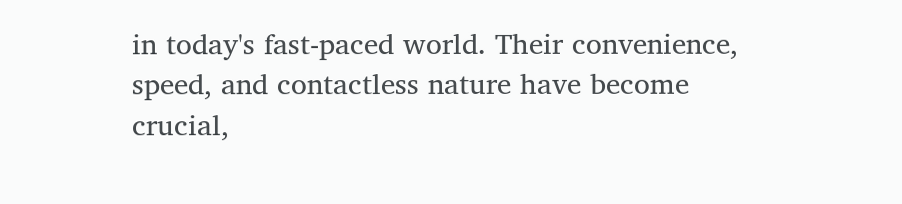in today's fast-paced world. Their convenience, speed, and contactless nature have become crucial,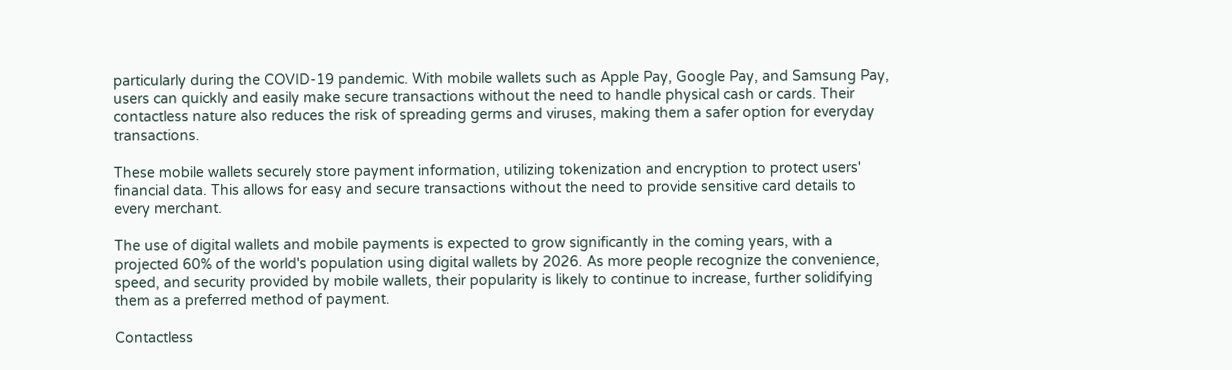particularly during the COVID-19 pandemic. With mobile wallets such as Apple Pay, Google Pay, and Samsung Pay, users can quickly and easily make secure transactions without the need to handle physical cash or cards. Their contactless nature also reduces the risk of spreading germs and viruses, making them a safer option for everyday transactions.

These mobile wallets securely store payment information, utilizing tokenization and encryption to protect users' financial data. This allows for easy and secure transactions without the need to provide sensitive card details to every merchant.

The use of digital wallets and mobile payments is expected to grow significantly in the coming years, with a projected 60% of the world's population using digital wallets by 2026. As more people recognize the convenience, speed, and security provided by mobile wallets, their popularity is likely to continue to increase, further solidifying them as a preferred method of payment.

Contactless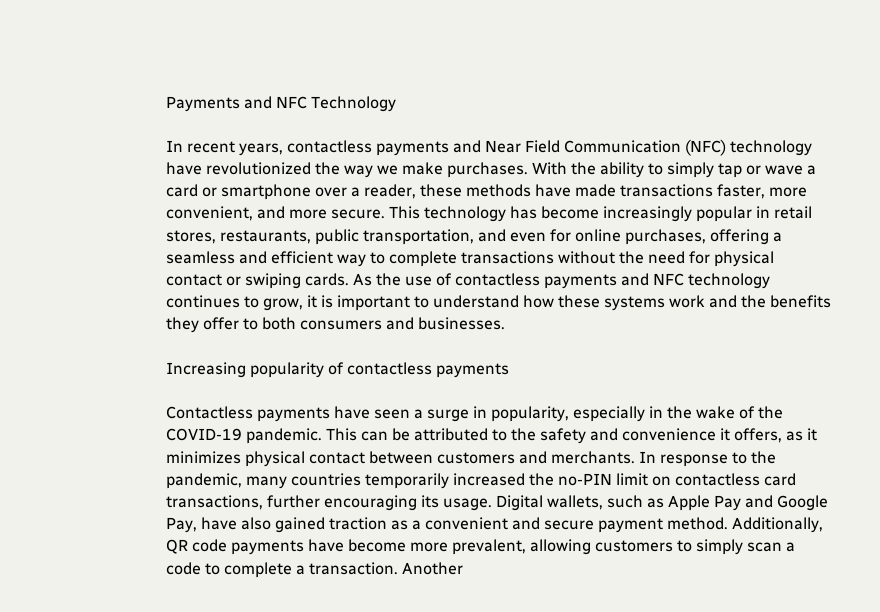Payments and NFC Technology

In recent years, contactless payments and Near Field Communication (NFC) technology have revolutionized the way we make purchases. With the ability to simply tap or wave a card or smartphone over a reader, these methods have made transactions faster, more convenient, and more secure. This technology has become increasingly popular in retail stores, restaurants, public transportation, and even for online purchases, offering a seamless and efficient way to complete transactions without the need for physical contact or swiping cards. As the use of contactless payments and NFC technology continues to grow, it is important to understand how these systems work and the benefits they offer to both consumers and businesses.

Increasing popularity of contactless payments

Contactless payments have seen a surge in popularity, especially in the wake of the COVID-19 pandemic. This can be attributed to the safety and convenience it offers, as it minimizes physical contact between customers and merchants. In response to the pandemic, many countries temporarily increased the no-PIN limit on contactless card transactions, further encouraging its usage. Digital wallets, such as Apple Pay and Google Pay, have also gained traction as a convenient and secure payment method. Additionally, QR code payments have become more prevalent, allowing customers to simply scan a code to complete a transaction. Another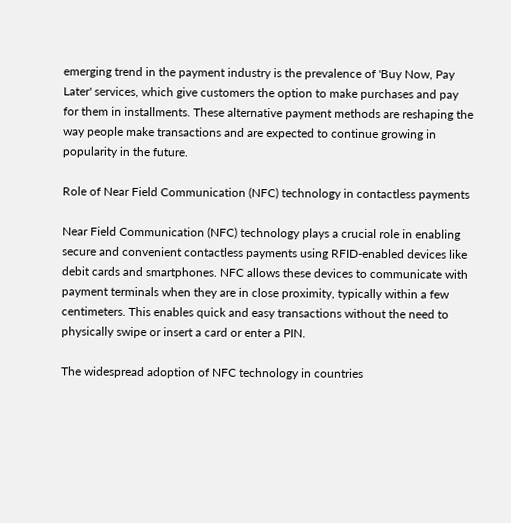emerging trend in the payment industry is the prevalence of 'Buy Now, Pay Later' services, which give customers the option to make purchases and pay for them in installments. These alternative payment methods are reshaping the way people make transactions and are expected to continue growing in popularity in the future.

Role of Near Field Communication (NFC) technology in contactless payments

Near Field Communication (NFC) technology plays a crucial role in enabling secure and convenient contactless payments using RFID-enabled devices like debit cards and smartphones. NFC allows these devices to communicate with payment terminals when they are in close proximity, typically within a few centimeters. This enables quick and easy transactions without the need to physically swipe or insert a card or enter a PIN.

The widespread adoption of NFC technology in countries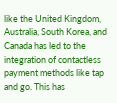like the United Kingdom, Australia, South Korea, and Canada has led to the integration of contactless payment methods like tap and go. This has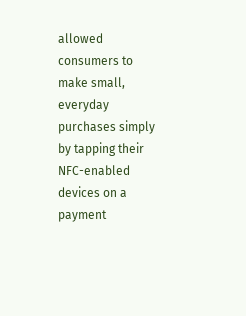allowed consumers to make small, everyday purchases simply by tapping their NFC-enabled devices on a payment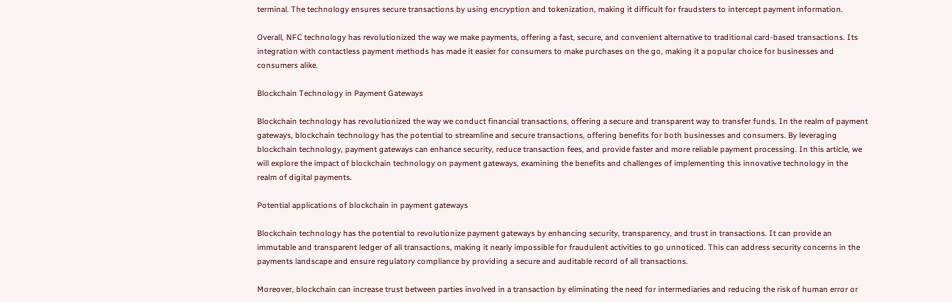terminal. The technology ensures secure transactions by using encryption and tokenization, making it difficult for fraudsters to intercept payment information.

Overall, NFC technology has revolutionized the way we make payments, offering a fast, secure, and convenient alternative to traditional card-based transactions. Its integration with contactless payment methods has made it easier for consumers to make purchases on the go, making it a popular choice for businesses and consumers alike.

Blockchain Technology in Payment Gateways

Blockchain technology has revolutionized the way we conduct financial transactions, offering a secure and transparent way to transfer funds. In the realm of payment gateways, blockchain technology has the potential to streamline and secure transactions, offering benefits for both businesses and consumers. By leveraging blockchain technology, payment gateways can enhance security, reduce transaction fees, and provide faster and more reliable payment processing. In this article, we will explore the impact of blockchain technology on payment gateways, examining the benefits and challenges of implementing this innovative technology in the realm of digital payments.

Potential applications of blockchain in payment gateways

Blockchain technology has the potential to revolutionize payment gateways by enhancing security, transparency, and trust in transactions. It can provide an immutable and transparent ledger of all transactions, making it nearly impossible for fraudulent activities to go unnoticed. This can address security concerns in the payments landscape and ensure regulatory compliance by providing a secure and auditable record of all transactions.

Moreover, blockchain can increase trust between parties involved in a transaction by eliminating the need for intermediaries and reducing the risk of human error or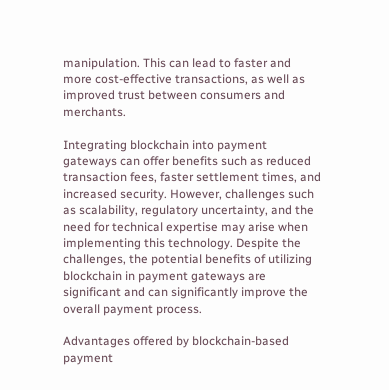manipulation. This can lead to faster and more cost-effective transactions, as well as improved trust between consumers and merchants.

Integrating blockchain into payment gateways can offer benefits such as reduced transaction fees, faster settlement times, and increased security. However, challenges such as scalability, regulatory uncertainty, and the need for technical expertise may arise when implementing this technology. Despite the challenges, the potential benefits of utilizing blockchain in payment gateways are significant and can significantly improve the overall payment process.

Advantages offered by blockchain-based payment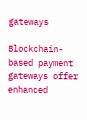gateways

Blockchain-based payment gateways offer enhanced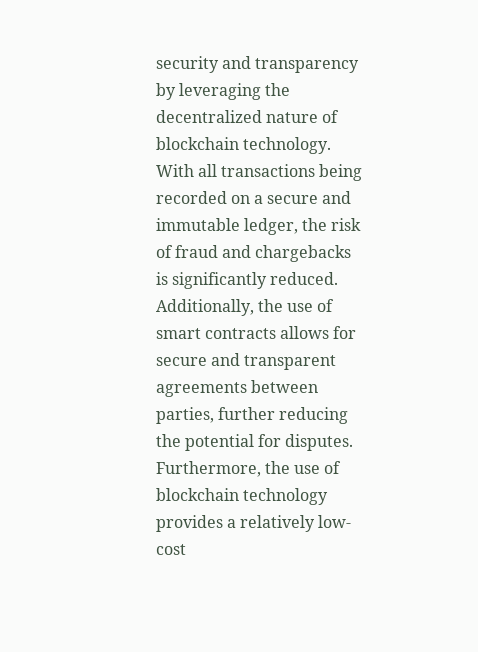security and transparency by leveraging the decentralized nature of blockchain technology. With all transactions being recorded on a secure and immutable ledger, the risk of fraud and chargebacks is significantly reduced. Additionally, the use of smart contracts allows for secure and transparent agreements between parties, further reducing the potential for disputes. Furthermore, the use of blockchain technology provides a relatively low-cost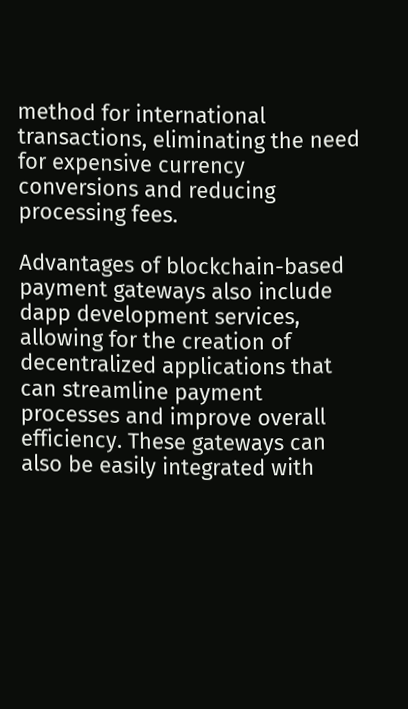method for international transactions, eliminating the need for expensive currency conversions and reducing processing fees.

Advantages of blockchain-based payment gateways also include dapp development services, allowing for the creation of decentralized applications that can streamline payment processes and improve overall efficiency. These gateways can also be easily integrated with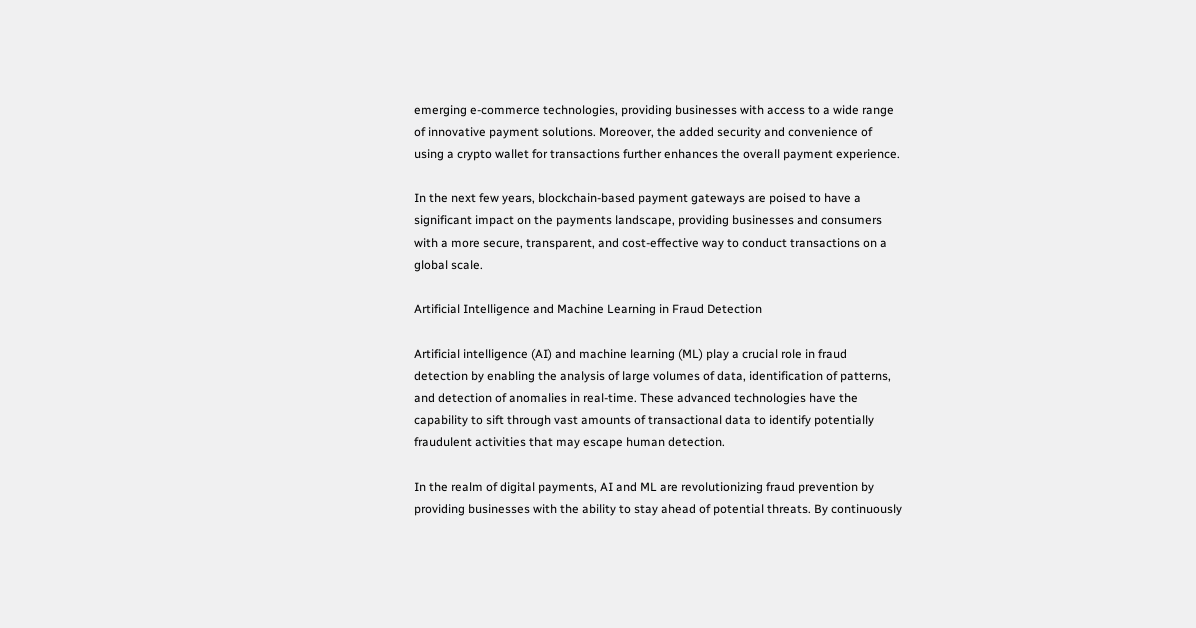emerging e-commerce technologies, providing businesses with access to a wide range of innovative payment solutions. Moreover, the added security and convenience of using a crypto wallet for transactions further enhances the overall payment experience.

In the next few years, blockchain-based payment gateways are poised to have a significant impact on the payments landscape, providing businesses and consumers with a more secure, transparent, and cost-effective way to conduct transactions on a global scale.

Artificial Intelligence and Machine Learning in Fraud Detection

Artificial intelligence (AI) and machine learning (ML) play a crucial role in fraud detection by enabling the analysis of large volumes of data, identification of patterns, and detection of anomalies in real-time. These advanced technologies have the capability to sift through vast amounts of transactional data to identify potentially fraudulent activities that may escape human detection.

In the realm of digital payments, AI and ML are revolutionizing fraud prevention by providing businesses with the ability to stay ahead of potential threats. By continuously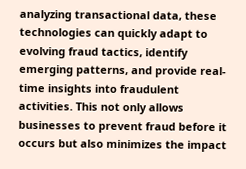analyzing transactional data, these technologies can quickly adapt to evolving fraud tactics, identify emerging patterns, and provide real-time insights into fraudulent activities. This not only allows businesses to prevent fraud before it occurs but also minimizes the impact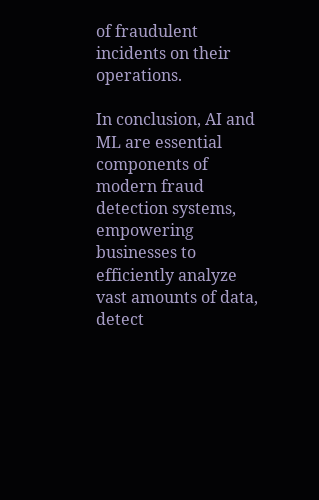of fraudulent incidents on their operations.

In conclusion, AI and ML are essential components of modern fraud detection systems, empowering businesses to efficiently analyze vast amounts of data, detect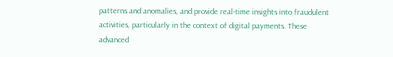patterns and anomalies, and provide real-time insights into fraudulent activities, particularly in the context of digital payments. These advanced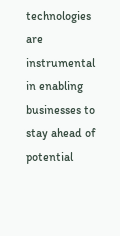technologies are instrumental in enabling businesses to stay ahead of potential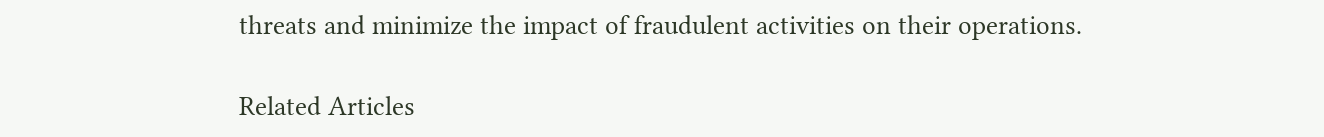threats and minimize the impact of fraudulent activities on their operations.

Related Articles